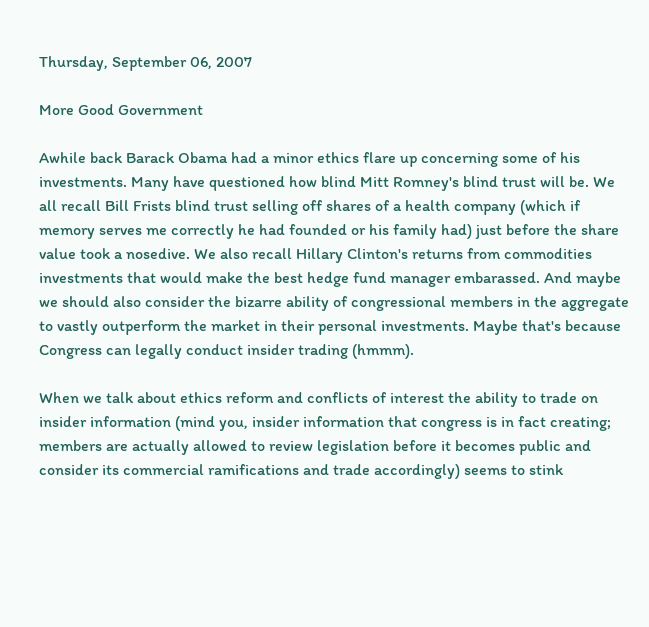Thursday, September 06, 2007

More Good Government

Awhile back Barack Obama had a minor ethics flare up concerning some of his investments. Many have questioned how blind Mitt Romney's blind trust will be. We all recall Bill Frists blind trust selling off shares of a health company (which if memory serves me correctly he had founded or his family had) just before the share value took a nosedive. We also recall Hillary Clinton's returns from commodities investments that would make the best hedge fund manager embarassed. And maybe we should also consider the bizarre ability of congressional members in the aggregate to vastly outperform the market in their personal investments. Maybe that's because Congress can legally conduct insider trading (hmmm).

When we talk about ethics reform and conflicts of interest the ability to trade on insider information (mind you, insider information that congress is in fact creating; members are actually allowed to review legislation before it becomes public and consider its commercial ramifications and trade accordingly) seems to stink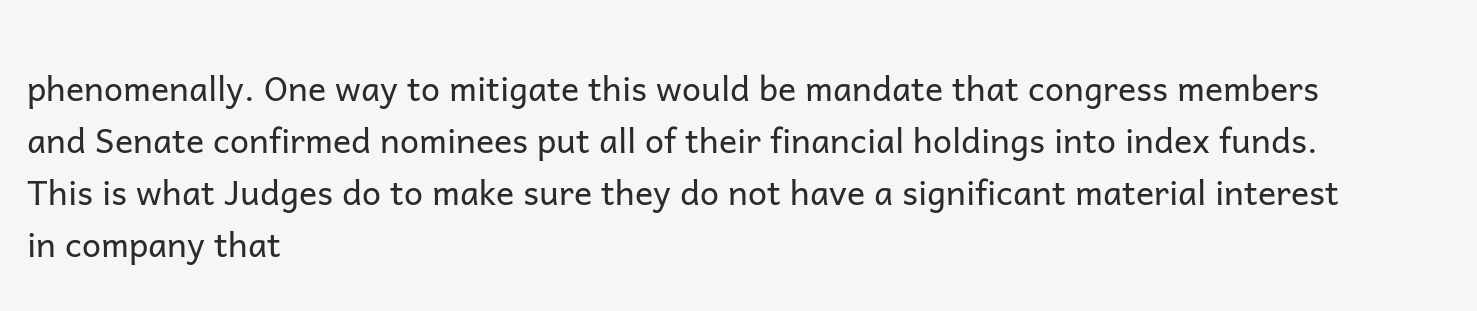phenomenally. One way to mitigate this would be mandate that congress members and Senate confirmed nominees put all of their financial holdings into index funds. This is what Judges do to make sure they do not have a significant material interest in company that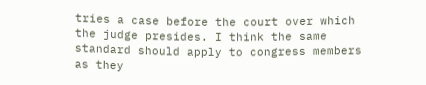tries a case before the court over which the judge presides. I think the same standard should apply to congress members as they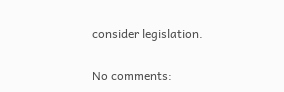consider legislation.

No comments: